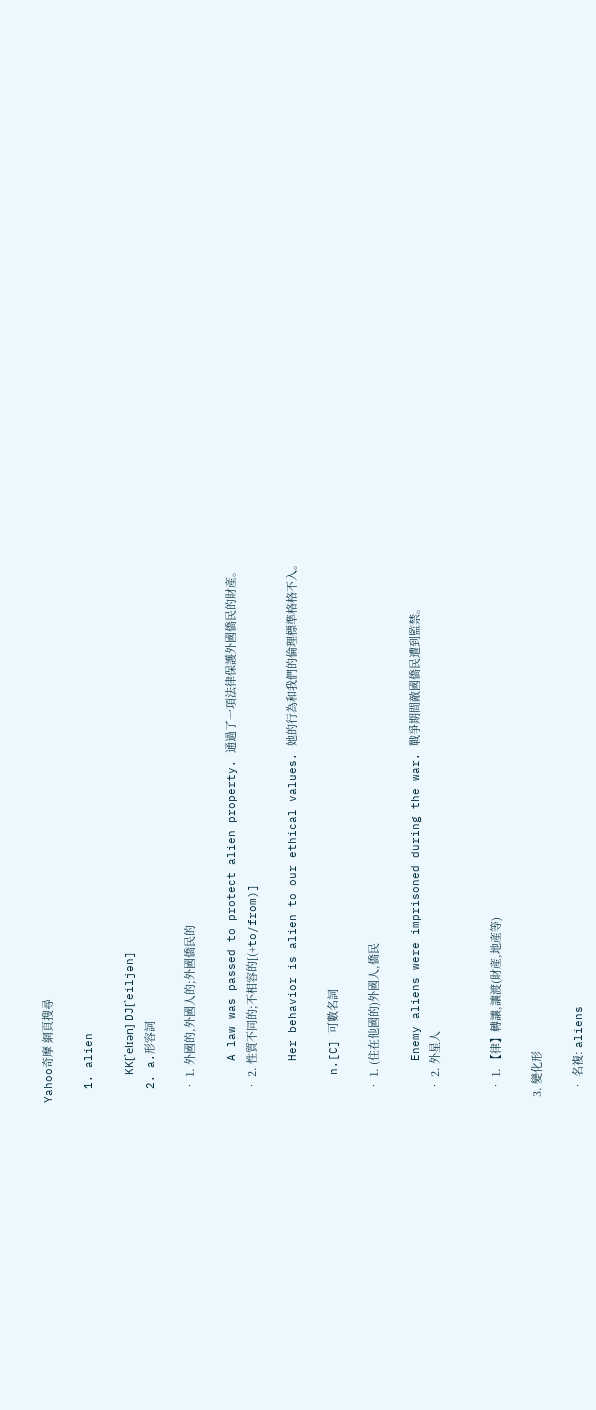Yahoo奇摩 網頁搜尋

  1. alien

    KK[ˋelɪən] DJ[ˋeiljən]
  2. a.形容詞

    • 1. 外國的,外國人的;外國僑民的

      A law was passed to protect alien property. 通過了一項法律保護外國僑民的財產。
    • 2. 性質不同的;不相容的[(+to/from)]

      Her behavior is alien to our ethical values. 她的行為和我們的倫理標準格格不入。

    n.[C] 可數名詞

    • 1. (住在他國的)外國人,僑民

      Enemy aliens were imprisoned during the war. 戰爭期間敵國僑民遭到監禁。
    • 2. 外星人


    • 1. 【律】轉讓,讓渡(財產,地產等)

  3. 變化形

    • 名複: aliens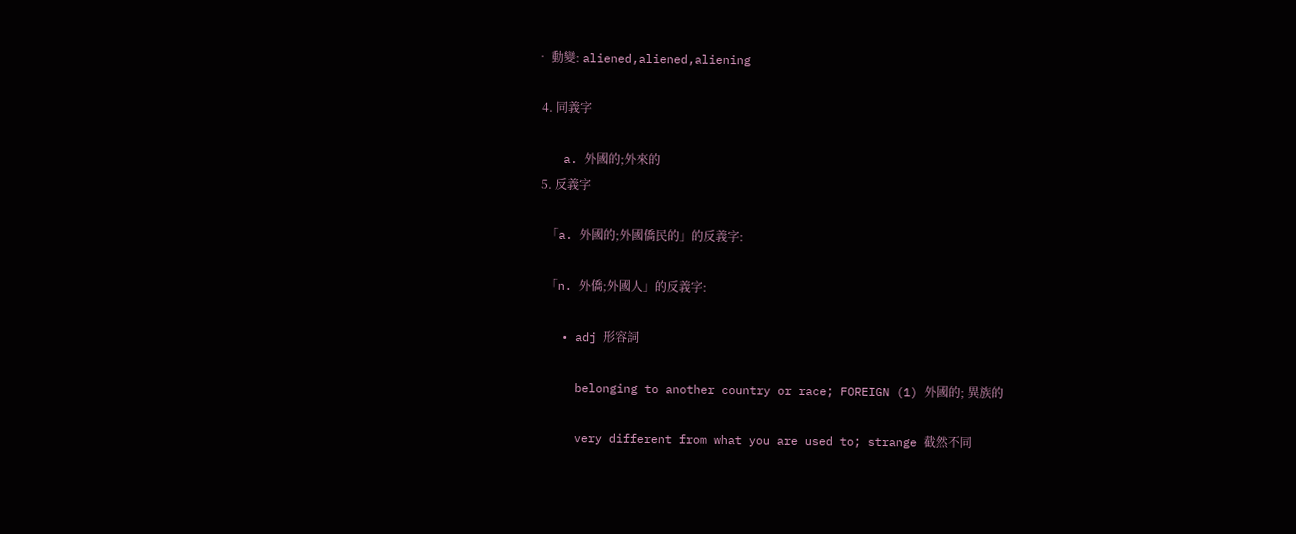• 動變: aliened,aliened,aliening

  4. 同義字

    a. 外國的;外來的
  5. 反義字

    「a. 外國的;外國僑民的」的反義字:

    「n. 外僑;外國人」的反義字:

    • adj 形容詞

      belonging to another country or race; FOREIGN (1) 外國的; 異族的

      very different from what you are used to; strange 截然不同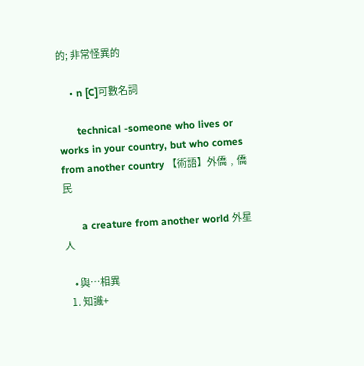的; 非常怪異的

    • n [C]可數名詞

      technical -someone who lives or works in your country, but who comes from another country 【術語】外僑﹐僑民

      a creature from another world 外星人

    • 與…相異
  1. 知識+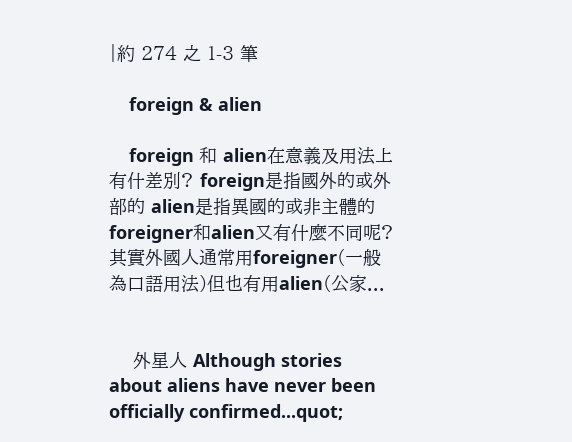|約 274 之 1-3 筆

    foreign & alien

    foreign 和 alien在意義及用法上有什差別? foreign是指國外的或外部的 alien是指異國的或非主體的 foreigner和alien又有什麼不同呢? 其實外國人通常用foreigner(一般為口語用法)但也有用alien(公家...


    外星人 Although stories about aliens have never been officially confirmed...quot;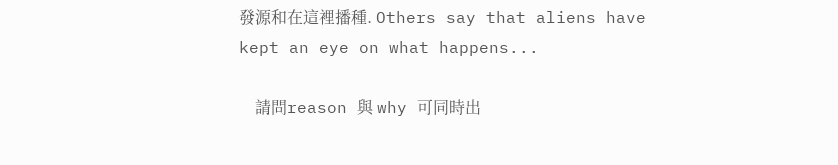發源和在這裡播種. Others say that aliens have kept an eye on what happens...

    請問reason 與 why 可同時出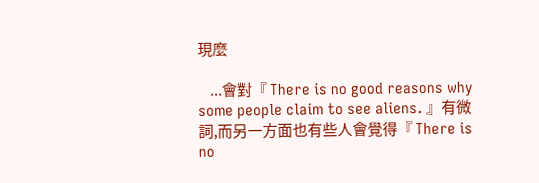現麼

    ...會對『 There is no good reasons why some people claim to see aliens. 』有微詞,而另一方面也有些人會覺得『 There is no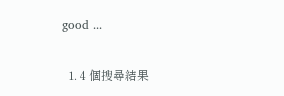good ...

  1. 4 個搜尋結果